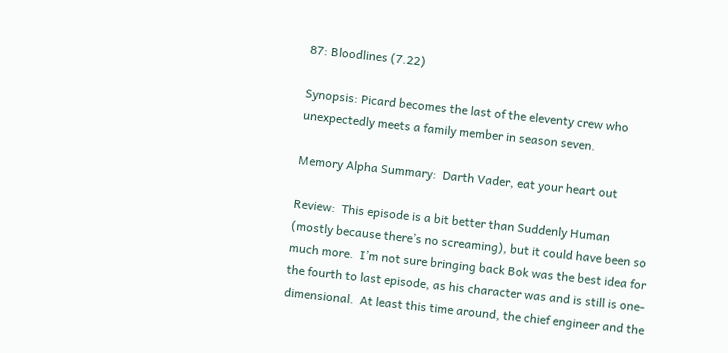87: Bloodlines (7.22)

Synopsis: Picard becomes the last of the eleventy crew who unexpectedly meets a family member in season seven.

Memory Alpha Summary:  Darth Vader, eat your heart out

Review:  This episode is a bit better than Suddenly Human (mostly because there’s no screaming), but it could have been so much more.  I’m not sure bringing back Bok was the best idea for the fourth to last episode, as his character was and is still is one-dimensional.  At least this time around, the chief engineer and the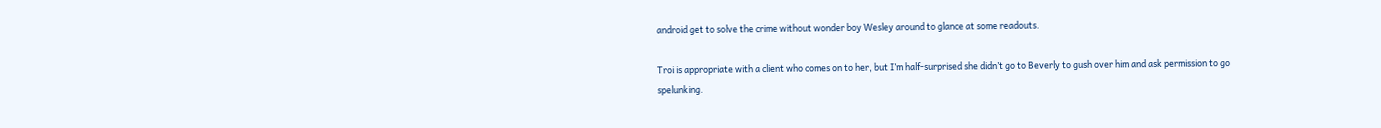android get to solve the crime without wonder boy Wesley around to glance at some readouts.

Troi is appropriate with a client who comes on to her, but I’m half-surprised she didn’t go to Beverly to gush over him and ask permission to go spelunking.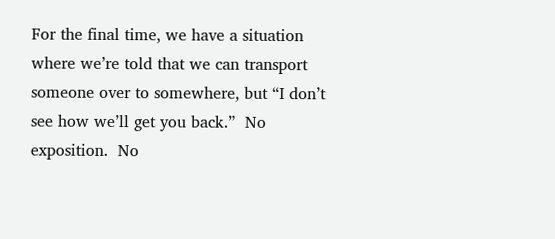For the final time, we have a situation where we’re told that we can transport someone over to somewhere, but “I don’t see how we’ll get you back.”  No exposition.  No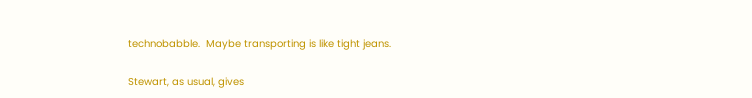technobabble.  Maybe transporting is like tight jeans.

Stewart, as usual, gives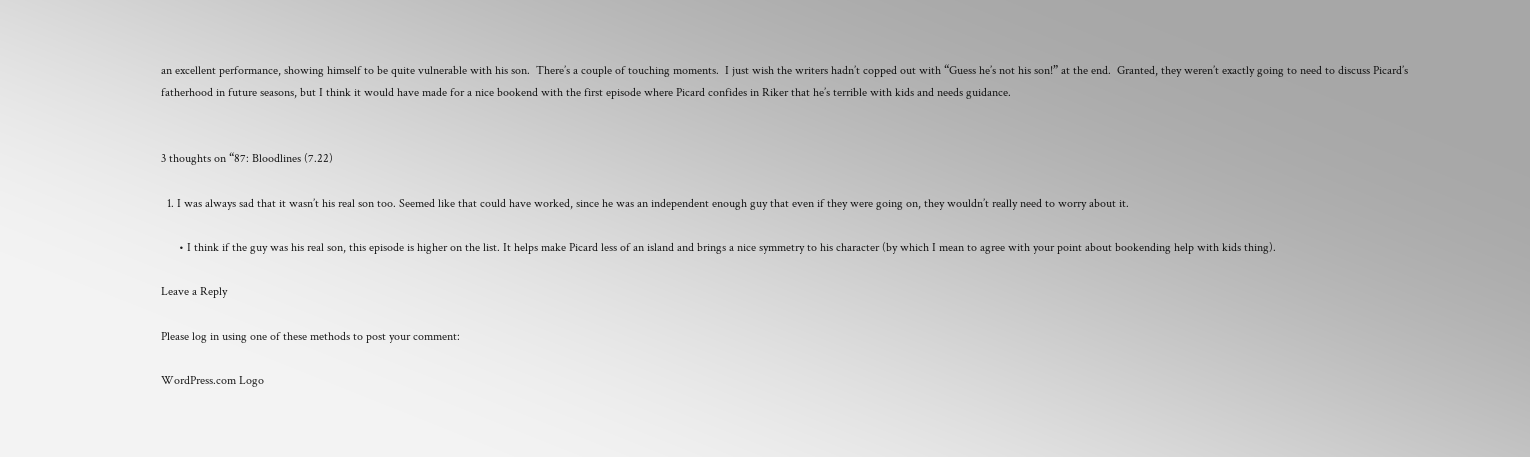an excellent performance, showing himself to be quite vulnerable with his son.  There’s a couple of touching moments.  I just wish the writers hadn’t copped out with “Guess he’s not his son!” at the end.  Granted, they weren’t exactly going to need to discuss Picard’s fatherhood in future seasons, but I think it would have made for a nice bookend with the first episode where Picard confides in Riker that he’s terrible with kids and needs guidance.


3 thoughts on “87: Bloodlines (7.22)

  1. I was always sad that it wasn’t his real son too. Seemed like that could have worked, since he was an independent enough guy that even if they were going on, they wouldn’t really need to worry about it.

      • I think if the guy was his real son, this episode is higher on the list. It helps make Picard less of an island and brings a nice symmetry to his character (by which I mean to agree with your point about bookending help with kids thing).

Leave a Reply

Please log in using one of these methods to post your comment:

WordPress.com Logo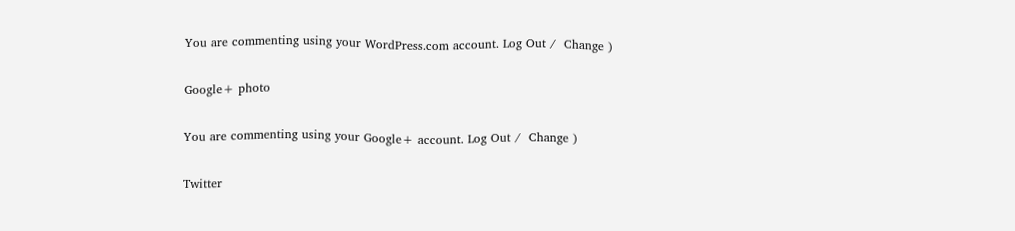You are commenting using your WordPress.com account. Log Out /  Change )

Google+ photo

You are commenting using your Google+ account. Log Out /  Change )

Twitter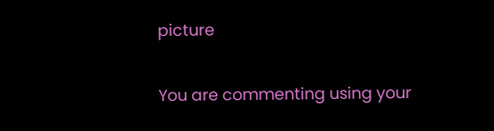picture

You are commenting using your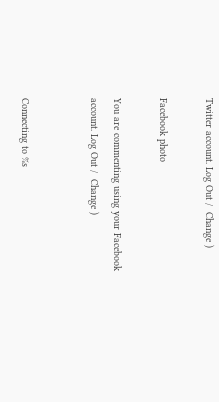Twitter account. Log Out /  Change )

Facebook photo

You are commenting using your Facebook account. Log Out /  Change )


Connecting to %s